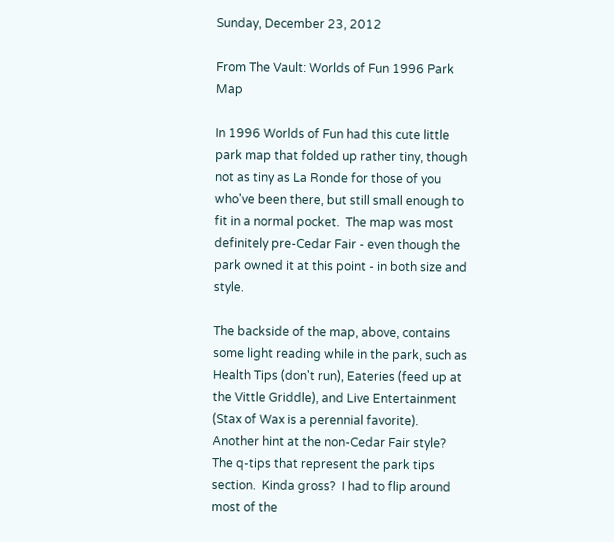Sunday, December 23, 2012

From The Vault: Worlds of Fun 1996 Park Map

In 1996 Worlds of Fun had this cute little park map that folded up rather tiny, though not as tiny as La Ronde for those of you who've been there, but still small enough to fit in a normal pocket.  The map was most definitely pre-Cedar Fair - even though the park owned it at this point - in both size and style.

The backside of the map, above, contains some light reading while in the park, such as Health Tips (don't run), Eateries (feed up at the Vittle Griddle), and Live Entertainment (Stax of Wax is a perennial favorite).  Another hint at the non-Cedar Fair style?  The q-tips that represent the park tips section.  Kinda gross?  I had to flip around most of the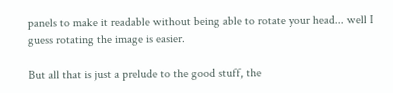panels to make it readable without being able to rotate your head... well I guess rotating the image is easier.

But all that is just a prelude to the good stuff, the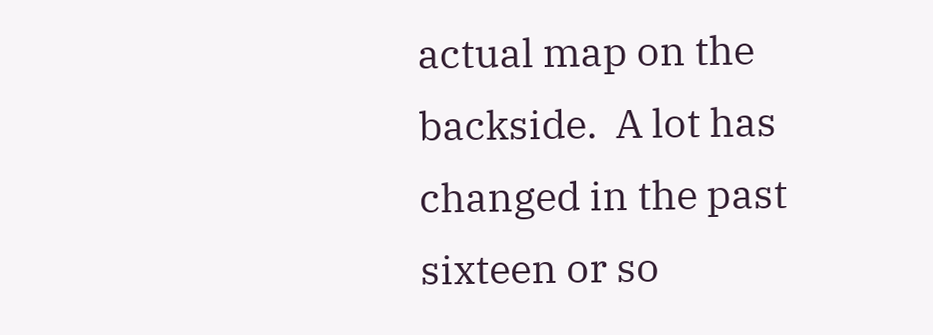actual map on the backside.  A lot has changed in the past sixteen or so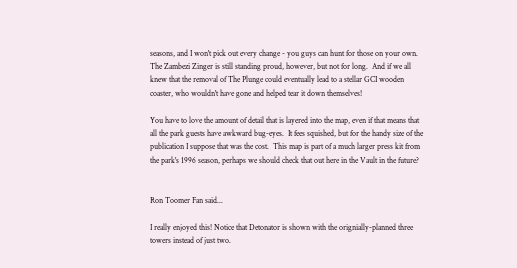seasons, and I won't pick out every change - you guys can hunt for those on your own.  The Zambezi Zinger is still standing proud, however, but not for long.  And if we all knew that the removal of The Plunge could eventually lead to a stellar GCI wooden coaster, who wouldn't have gone and helped tear it down themselves!

You have to love the amount of detail that is layered into the map, even if that means that all the park guests have awkward bug-eyes.  It fees squished, but for the handy size of the publication I suppose that was the cost.  This map is part of a much larger press kit from the park's 1996 season, perhaps we should check that out here in the Vault in the future?


Ron Toomer Fan said...

I really enjoyed this! Notice that Detonator is shown with the orignially-planned three towers instead of just two.